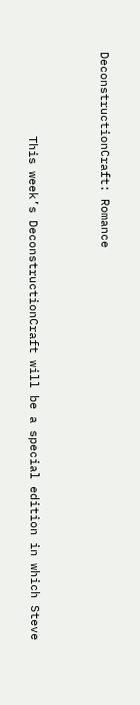DeconstructionCraft: Romance


            This week’s DeconstructionCraft will be a special edition in which Steve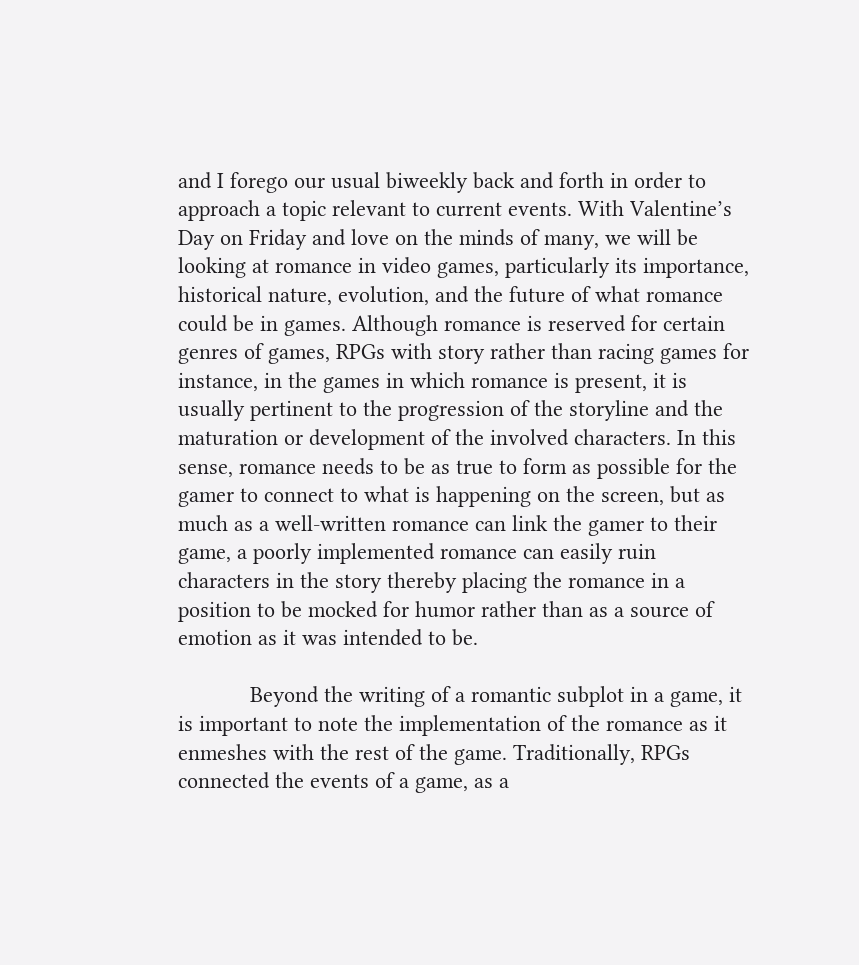and I forego our usual biweekly back and forth in order to approach a topic relevant to current events. With Valentine’s Day on Friday and love on the minds of many, we will be looking at romance in video games, particularly its importance, historical nature, evolution, and the future of what romance could be in games. Although romance is reserved for certain genres of games, RPGs with story rather than racing games for instance, in the games in which romance is present, it is usually pertinent to the progression of the storyline and the maturation or development of the involved characters. In this sense, romance needs to be as true to form as possible for the gamer to connect to what is happening on the screen, but as much as a well-written romance can link the gamer to their game, a poorly implemented romance can easily ruin characters in the story thereby placing the romance in a position to be mocked for humor rather than as a source of emotion as it was intended to be.

            Beyond the writing of a romantic subplot in a game, it is important to note the implementation of the romance as it enmeshes with the rest of the game. Traditionally, RPGs connected the events of a game, as a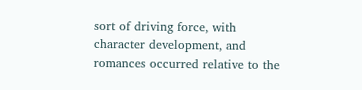sort of driving force, with character development, and romances occurred relative to the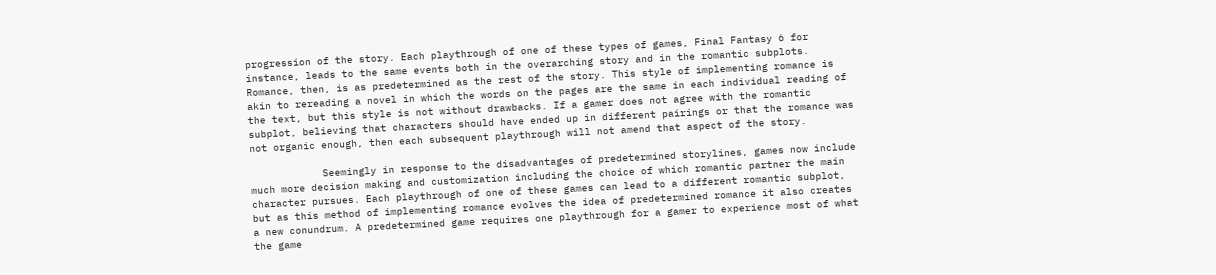progression of the story. Each playthrough of one of these types of games, Final Fantasy 6 for instance, leads to the same events both in the overarching story and in the romantic subplots. Romance, then, is as predetermined as the rest of the story. This style of implementing romance is akin to rereading a novel in which the words on the pages are the same in each individual reading of the text, but this style is not without drawbacks. If a gamer does not agree with the romantic subplot, believing that characters should have ended up in different pairings or that the romance was not organic enough, then each subsequent playthrough will not amend that aspect of the story.

            Seemingly in response to the disadvantages of predetermined storylines, games now include much more decision making and customization including the choice of which romantic partner the main character pursues. Each playthrough of one of these games can lead to a different romantic subplot, but as this method of implementing romance evolves the idea of predetermined romance it also creates a new conundrum. A predetermined game requires one playthrough for a gamer to experience most of what the game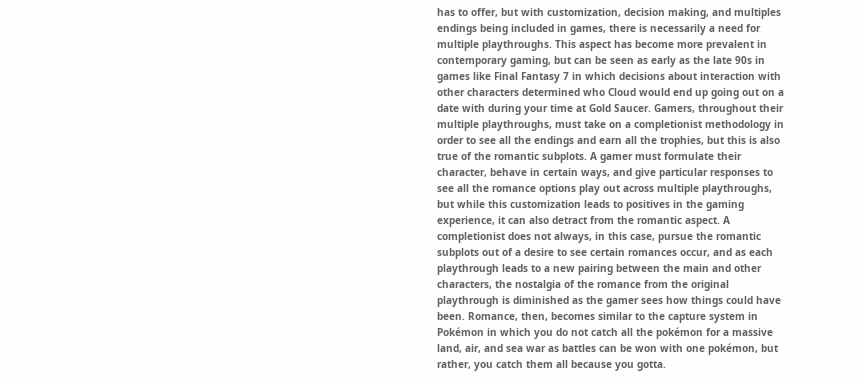has to offer, but with customization, decision making, and multiples endings being included in games, there is necessarily a need for multiple playthroughs. This aspect has become more prevalent in contemporary gaming, but can be seen as early as the late 90s in games like Final Fantasy 7 in which decisions about interaction with other characters determined who Cloud would end up going out on a date with during your time at Gold Saucer. Gamers, throughout their multiple playthroughs, must take on a completionist methodology in order to see all the endings and earn all the trophies, but this is also true of the romantic subplots. A gamer must formulate their character, behave in certain ways, and give particular responses to see all the romance options play out across multiple playthroughs, but while this customization leads to positives in the gaming experience, it can also detract from the romantic aspect. A completionist does not always, in this case, pursue the romantic subplots out of a desire to see certain romances occur, and as each playthrough leads to a new pairing between the main and other characters, the nostalgia of the romance from the original playthrough is diminished as the gamer sees how things could have been. Romance, then, becomes similar to the capture system in Pokémon in which you do not catch all the pokémon for a massive land, air, and sea war as battles can be won with one pokémon, but rather, you catch them all because you gotta.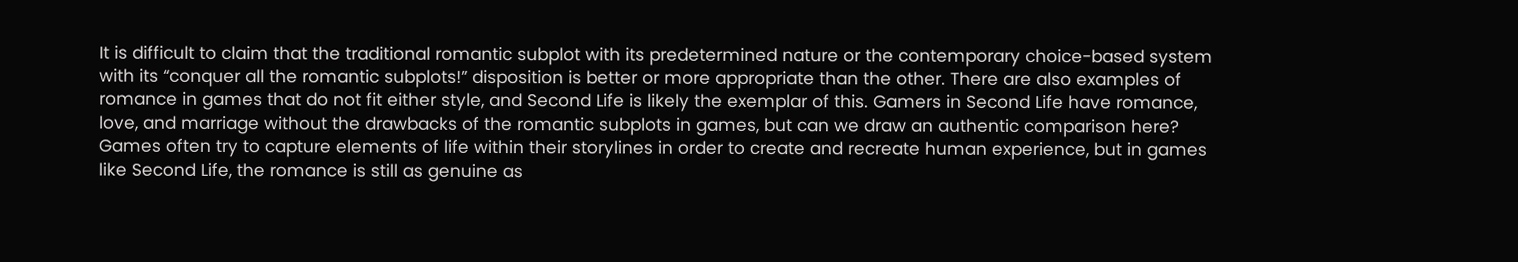It is difficult to claim that the traditional romantic subplot with its predetermined nature or the contemporary choice-based system with its “conquer all the romantic subplots!” disposition is better or more appropriate than the other. There are also examples of romance in games that do not fit either style, and Second Life is likely the exemplar of this. Gamers in Second Life have romance, love, and marriage without the drawbacks of the romantic subplots in games, but can we draw an authentic comparison here? Games often try to capture elements of life within their storylines in order to create and recreate human experience, but in games like Second Life, the romance is still as genuine as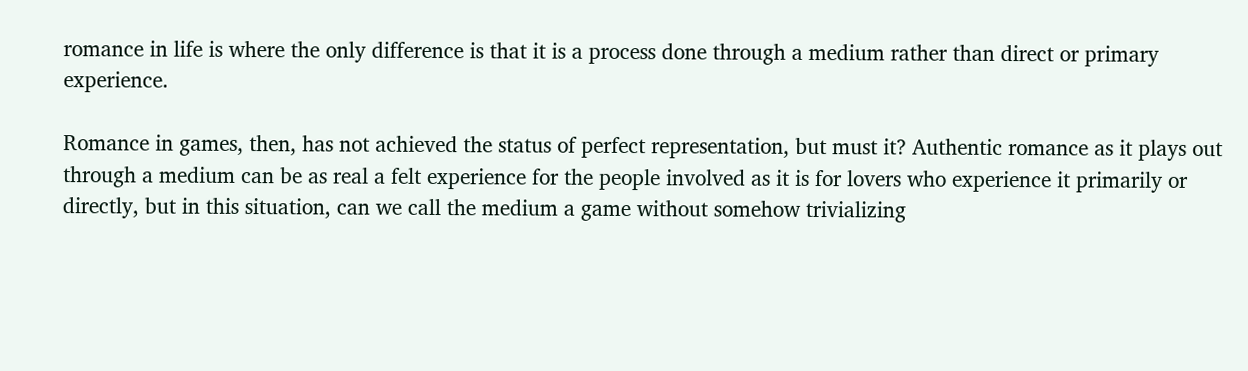romance in life is where the only difference is that it is a process done through a medium rather than direct or primary experience.

Romance in games, then, has not achieved the status of perfect representation, but must it? Authentic romance as it plays out through a medium can be as real a felt experience for the people involved as it is for lovers who experience it primarily or directly, but in this situation, can we call the medium a game without somehow trivializing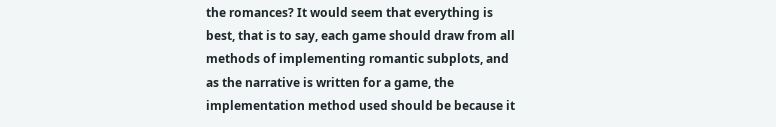the romances? It would seem that everything is best, that is to say, each game should draw from all methods of implementing romantic subplots, and as the narrative is written for a game, the implementation method used should be because it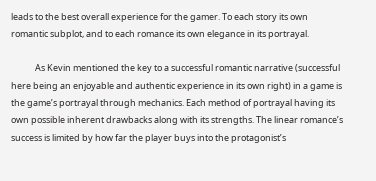leads to the best overall experience for the gamer. To each story its own romantic subplot, and to each romance its own elegance in its portrayal.

            As Kevin mentioned the key to a successful romantic narrative (successful here being an enjoyable and authentic experience in its own right) in a game is the game’s portrayal through mechanics. Each method of portrayal having its own possible inherent drawbacks along with its strengths. The linear romance’s success is limited by how far the player buys into the protagonist’s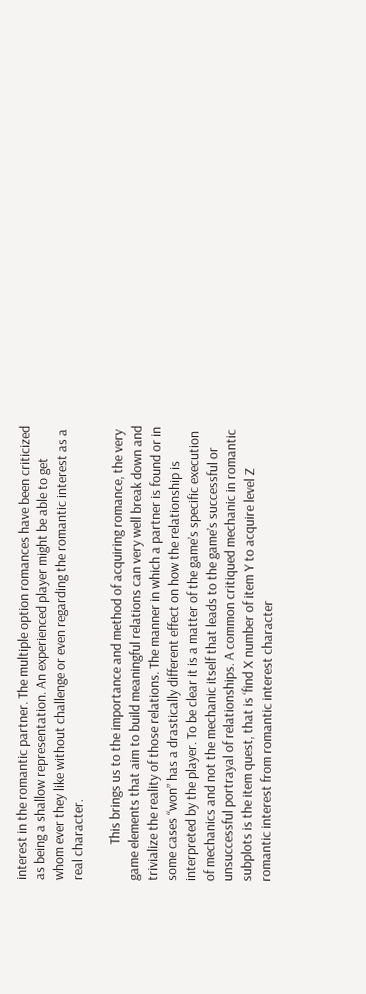interest in the romantic partner. The multiple option romances have been criticized as being a shallow representation. An experienced player might be able to get whom ever they like without challenge or even regarding the romantic interest as a real character.

            This brings us to the importance and method of acquiring romance, the very game elements that aim to build meaningful relations can very well break down and trivialize the reality of those relations. The manner in which a partner is found or in some cases “won” has a drastically different effect on how the relationship is interpreted by the player. To be clear it is a matter of the game’s specific execution of mechanics and not the mechanic itself that leads to the game’s successful or unsuccessful portrayal of relationships. A common critiqued mechanic in romantic subplots is the item quest, that is ‘find X number of item Y to acquire level Z romantic interest from romantic interest character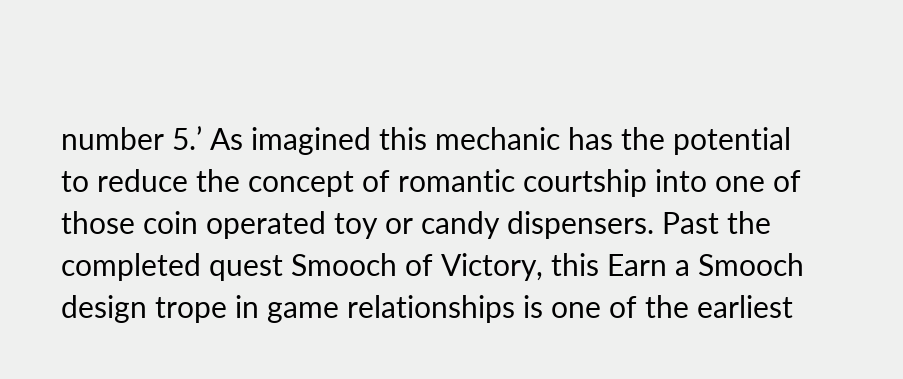number 5.’ As imagined this mechanic has the potential to reduce the concept of romantic courtship into one of those coin operated toy or candy dispensers. Past the completed quest Smooch of Victory, this Earn a Smooch design trope in game relationships is one of the earliest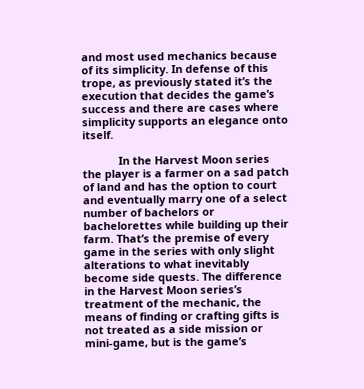and most used mechanics because of its simplicity. In defense of this trope, as previously stated it’s the execution that decides the game’s success and there are cases where simplicity supports an elegance onto itself.

            In the Harvest Moon series the player is a farmer on a sad patch of land and has the option to court and eventually marry one of a select number of bachelors or bachelorettes while building up their farm. That’s the premise of every game in the series with only slight alterations to what inevitably become side quests. The difference in the Harvest Moon series’s treatment of the mechanic, the means of finding or crafting gifts is not treated as a side mission or mini-game, but is the game’s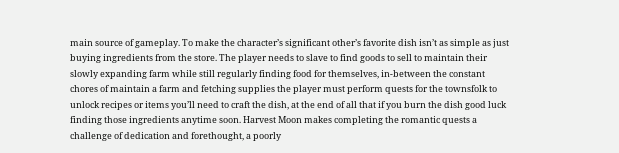main source of gameplay. To make the character’s significant other’s favorite dish isn’t as simple as just buying ingredients from the store. The player needs to slave to find goods to sell to maintain their slowly expanding farm while still regularly finding food for themselves, in-between the constant chores of maintain a farm and fetching supplies the player must perform quests for the townsfolk to unlock recipes or items you’ll need to craft the dish, at the end of all that if you burn the dish good luck finding those ingredients anytime soon. Harvest Moon makes completing the romantic quests a challenge of dedication and forethought, a poorly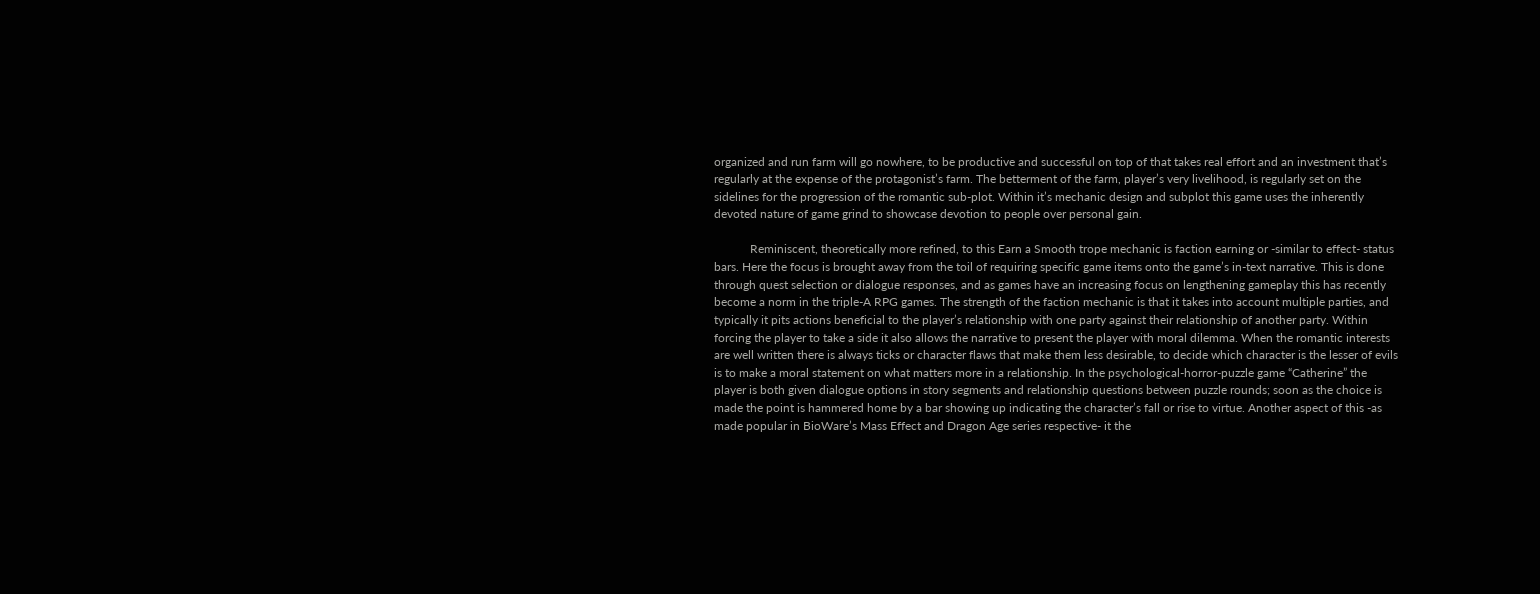organized and run farm will go nowhere, to be productive and successful on top of that takes real effort and an investment that’s regularly at the expense of the protagonist’s farm. The betterment of the farm, player’s very livelihood, is regularly set on the sidelines for the progression of the romantic sub-plot. Within it’s mechanic design and subplot this game uses the inherently devoted nature of game grind to showcase devotion to people over personal gain.

            Reminiscent, theoretically more refined, to this Earn a Smooth trope mechanic is faction earning or -similar to effect- status bars. Here the focus is brought away from the toil of requiring specific game items onto the game’s in-text narrative. This is done through quest selection or dialogue responses, and as games have an increasing focus on lengthening gameplay this has recently become a norm in the triple-A RPG games. The strength of the faction mechanic is that it takes into account multiple parties, and typically it pits actions beneficial to the player’s relationship with one party against their relationship of another party. Within forcing the player to take a side it also allows the narrative to present the player with moral dilemma. When the romantic interests are well written there is always ticks or character flaws that make them less desirable, to decide which character is the lesser of evils is to make a moral statement on what matters more in a relationship. In the psychological-horror-puzzle game “Catherine” the player is both given dialogue options in story segments and relationship questions between puzzle rounds; soon as the choice is made the point is hammered home by a bar showing up indicating the character’s fall or rise to virtue. Another aspect of this -as made popular in BioWare’s Mass Effect and Dragon Age series respective- it the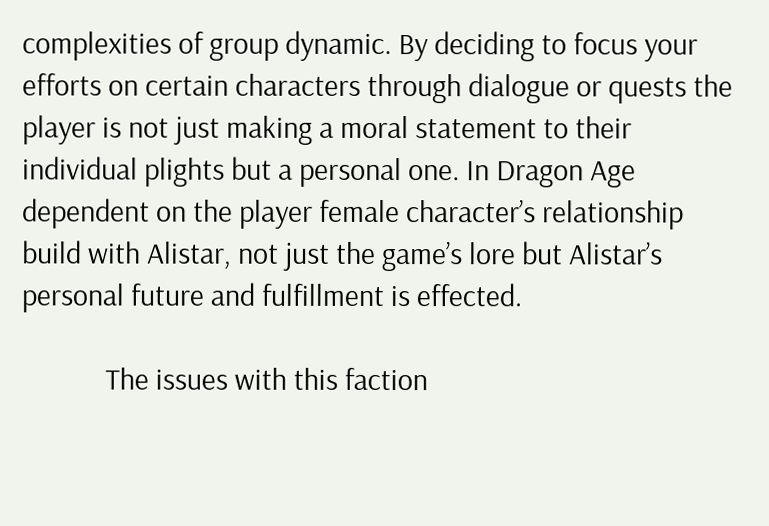complexities of group dynamic. By deciding to focus your efforts on certain characters through dialogue or quests the player is not just making a moral statement to their individual plights but a personal one. In Dragon Age dependent on the player female character’s relationship build with Alistar, not just the game’s lore but Alistar’s personal future and fulfillment is effected.

            The issues with this faction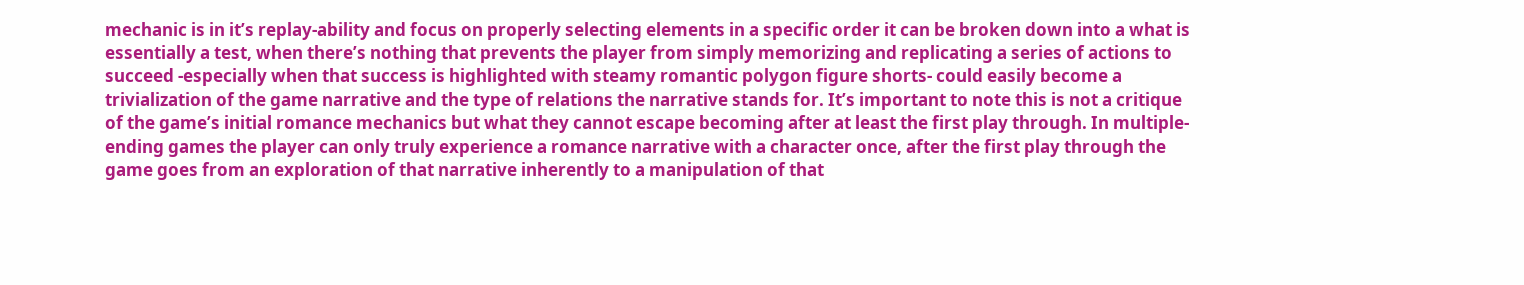mechanic is in it’s replay-ability and focus on properly selecting elements in a specific order it can be broken down into a what is essentially a test, when there’s nothing that prevents the player from simply memorizing and replicating a series of actions to succeed -especially when that success is highlighted with steamy romantic polygon figure shorts- could easily become a trivialization of the game narrative and the type of relations the narrative stands for. It’s important to note this is not a critique of the game’s initial romance mechanics but what they cannot escape becoming after at least the first play through. In multiple-ending games the player can only truly experience a romance narrative with a character once, after the first play through the game goes from an exploration of that narrative inherently to a manipulation of that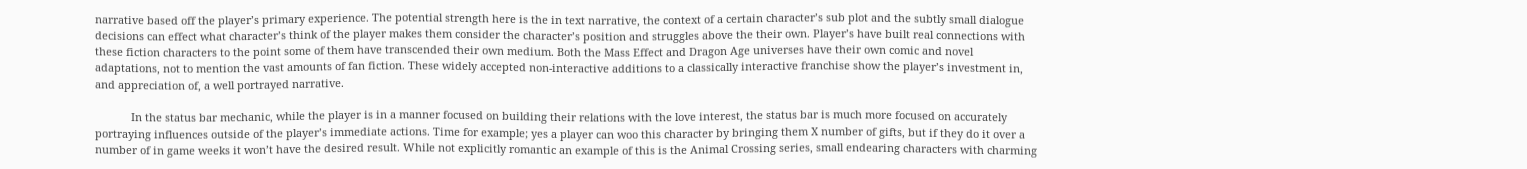narrative based off the player’s primary experience. The potential strength here is the in text narrative, the context of a certain character’s sub plot and the subtly small dialogue decisions can effect what character’s think of the player makes them consider the character’s position and struggles above the their own. Player’s have built real connections with these fiction characters to the point some of them have transcended their own medium. Both the Mass Effect and Dragon Age universes have their own comic and novel adaptations, not to mention the vast amounts of fan fiction. These widely accepted non-interactive additions to a classically interactive franchise show the player’s investment in, and appreciation of, a well portrayed narrative.

            In the status bar mechanic, while the player is in a manner focused on building their relations with the love interest, the status bar is much more focused on accurately portraying influences outside of the player’s immediate actions. Time for example; yes a player can woo this character by bringing them X number of gifts, but if they do it over a number of in game weeks it won’t have the desired result. While not explicitly romantic an example of this is the Animal Crossing series, small endearing characters with charming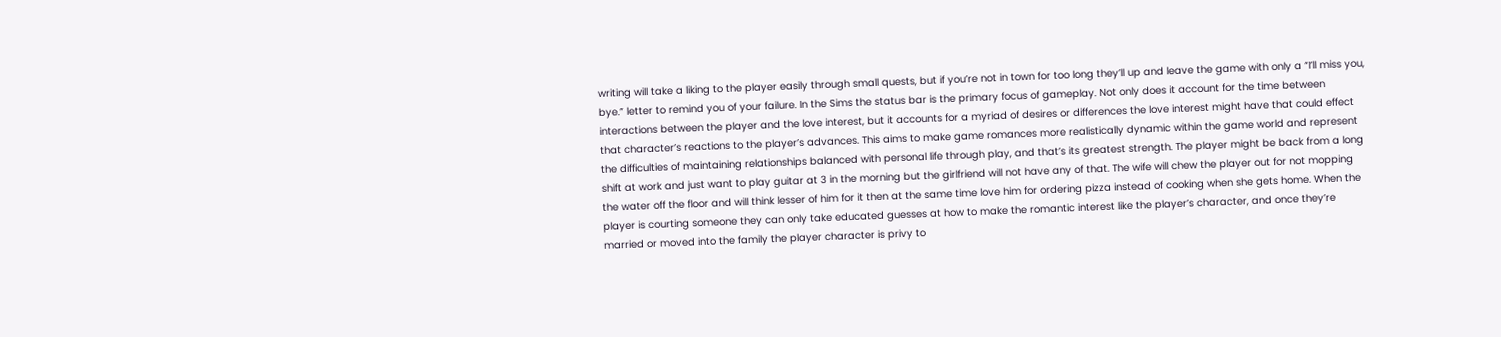writing will take a liking to the player easily through small quests, but if you’re not in town for too long they’ll up and leave the game with only a “I’ll miss you, bye.” letter to remind you of your failure. In the Sims the status bar is the primary focus of gameplay. Not only does it account for the time between interactions between the player and the love interest, but it accounts for a myriad of desires or differences the love interest might have that could effect that character’s reactions to the player’s advances. This aims to make game romances more realistically dynamic within the game world and represent the difficulties of maintaining relationships balanced with personal life through play, and that’s its greatest strength. The player might be back from a long shift at work and just want to play guitar at 3 in the morning but the girlfriend will not have any of that. The wife will chew the player out for not mopping the water off the floor and will think lesser of him for it then at the same time love him for ordering pizza instead of cooking when she gets home. When the player is courting someone they can only take educated guesses at how to make the romantic interest like the player’s character, and once they’re married or moved into the family the player character is privy to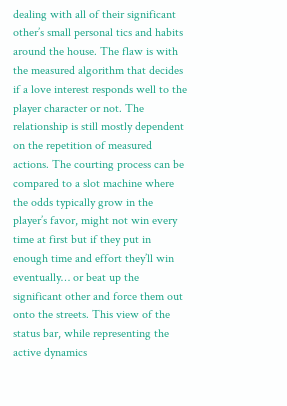dealing with all of their significant other’s small personal tics and habits around the house. The flaw is with the measured algorithm that decides if a love interest responds well to the player character or not. The relationship is still mostly dependent on the repetition of measured actions. The courting process can be compared to a slot machine where the odds typically grow in the player’s favor, might not win every time at first but if they put in enough time and effort they’ll win eventually… or beat up the significant other and force them out onto the streets. This view of the status bar, while representing the active dynamics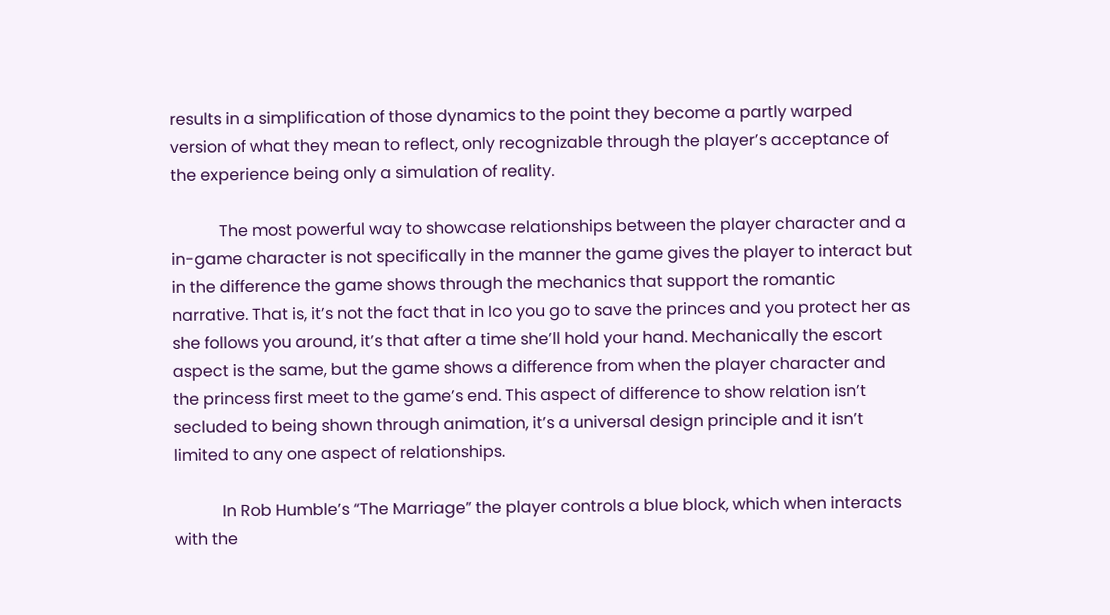results in a simplification of those dynamics to the point they become a partly warped version of what they mean to reflect, only recognizable through the player’s acceptance of the experience being only a simulation of reality.

            The most powerful way to showcase relationships between the player character and a in-game character is not specifically in the manner the game gives the player to interact but in the difference the game shows through the mechanics that support the romantic narrative. That is, it’s not the fact that in Ico you go to save the princes and you protect her as she follows you around, it’s that after a time she’ll hold your hand. Mechanically the escort aspect is the same, but the game shows a difference from when the player character and the princess first meet to the game’s end. This aspect of difference to show relation isn’t secluded to being shown through animation, it’s a universal design principle and it isn’t limited to any one aspect of relationships.

            In Rob Humble’s “The Marriage” the player controls a blue block, which when interacts with the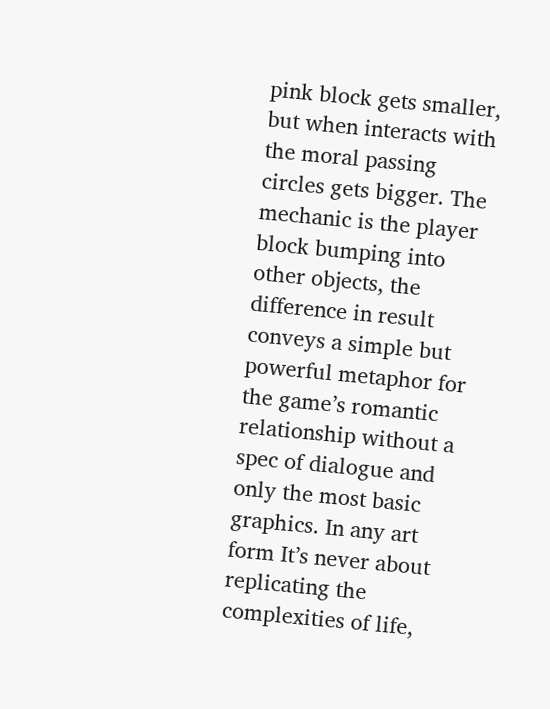pink block gets smaller, but when interacts with the moral passing circles gets bigger. The mechanic is the player block bumping into other objects, the difference in result conveys a simple but powerful metaphor for the game’s romantic relationship without a spec of dialogue and only the most basic graphics. In any art form It’s never about replicating the complexities of life,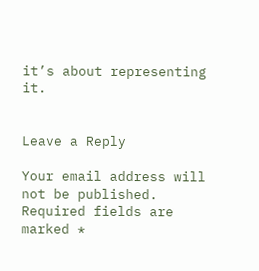it’s about representing it.


Leave a Reply

Your email address will not be published. Required fields are marked *